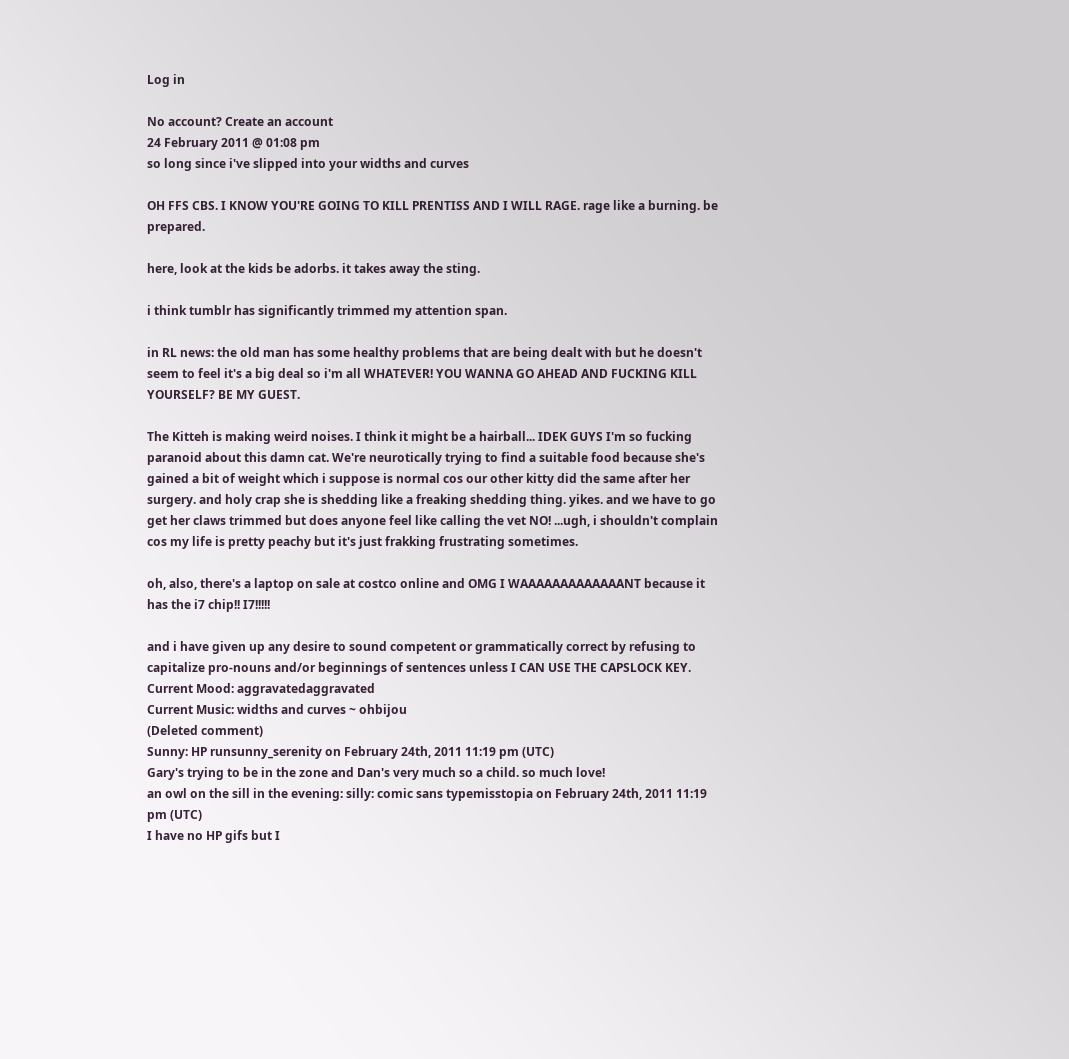Log in

No account? Create an account
24 February 2011 @ 01:08 pm
so long since i've slipped into your widths and curves

OH FFS CBS. I KNOW YOU'RE GOING TO KILL PRENTISS AND I WILL RAGE. rage like a burning. be prepared.

here, look at the kids be adorbs. it takes away the sting.

i think tumblr has significantly trimmed my attention span.

in RL news: the old man has some healthy problems that are being dealt with but he doesn't seem to feel it's a big deal so i'm all WHATEVER! YOU WANNA GO AHEAD AND FUCKING KILL YOURSELF? BE MY GUEST.

The Kitteh is making weird noises. I think it might be a hairball... IDEK GUYS I'm so fucking paranoid about this damn cat. We're neurotically trying to find a suitable food because she's gained a bit of weight which i suppose is normal cos our other kitty did the same after her surgery. and holy crap she is shedding like a freaking shedding thing. yikes. and we have to go get her claws trimmed but does anyone feel like calling the vet NO! ...ugh, i shouldn't complain cos my life is pretty peachy but it's just frakking frustrating sometimes.

oh, also, there's a laptop on sale at costco online and OMG I WAAAAAAAAAAAAANT because it has the i7 chip!! I7!!!!!

and i have given up any desire to sound competent or grammatically correct by refusing to capitalize pro-nouns and/or beginnings of sentences unless I CAN USE THE CAPSLOCK KEY.
Current Mood: aggravatedaggravated
Current Music: widths and curves ~ ohbijou
(Deleted comment)
Sunny: HP runsunny_serenity on February 24th, 2011 11:19 pm (UTC)
Gary's trying to be in the zone and Dan's very much so a child. so much love!
an owl on the sill in the evening: silly: comic sans typemisstopia on February 24th, 2011 11:19 pm (UTC)
I have no HP gifs but I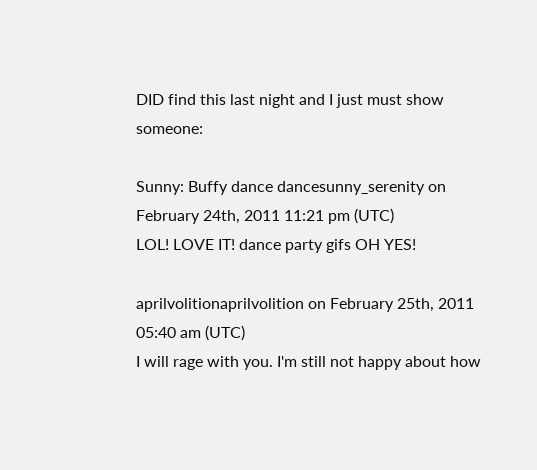DID find this last night and I just must show someone:

Sunny: Buffy dance dancesunny_serenity on February 24th, 2011 11:21 pm (UTC)
LOL! LOVE IT! dance party gifs OH YES!

aprilvolitionaprilvolition on February 25th, 2011 05:40 am (UTC)
I will rage with you. I'm still not happy about how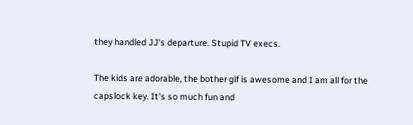they handled JJ's departure. Stupid TV execs.

The kids are adorable, the bother gif is awesome and I am all for the capslock key. It's so much fun and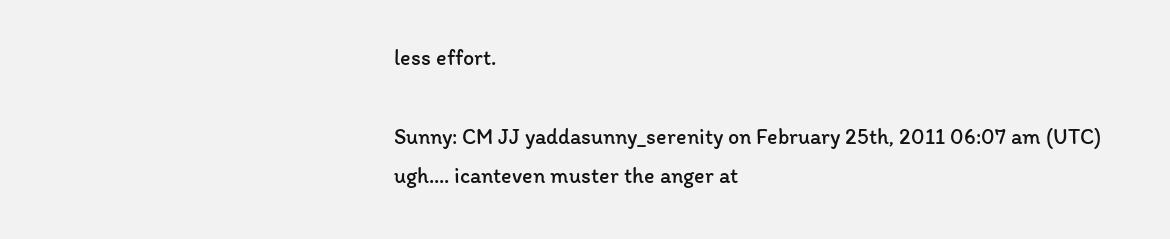less effort.

Sunny: CM JJ yaddasunny_serenity on February 25th, 2011 06:07 am (UTC)
ugh.... icanteven muster the anger at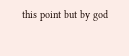this point but by god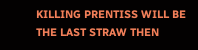KILLING PRENTISS WILL BE THE LAST STRAW THEN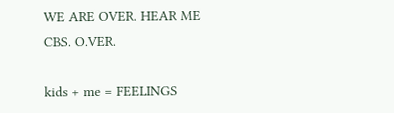WE ARE OVER. HEAR ME CBS. O.VER.

kids + me = FEELINGS